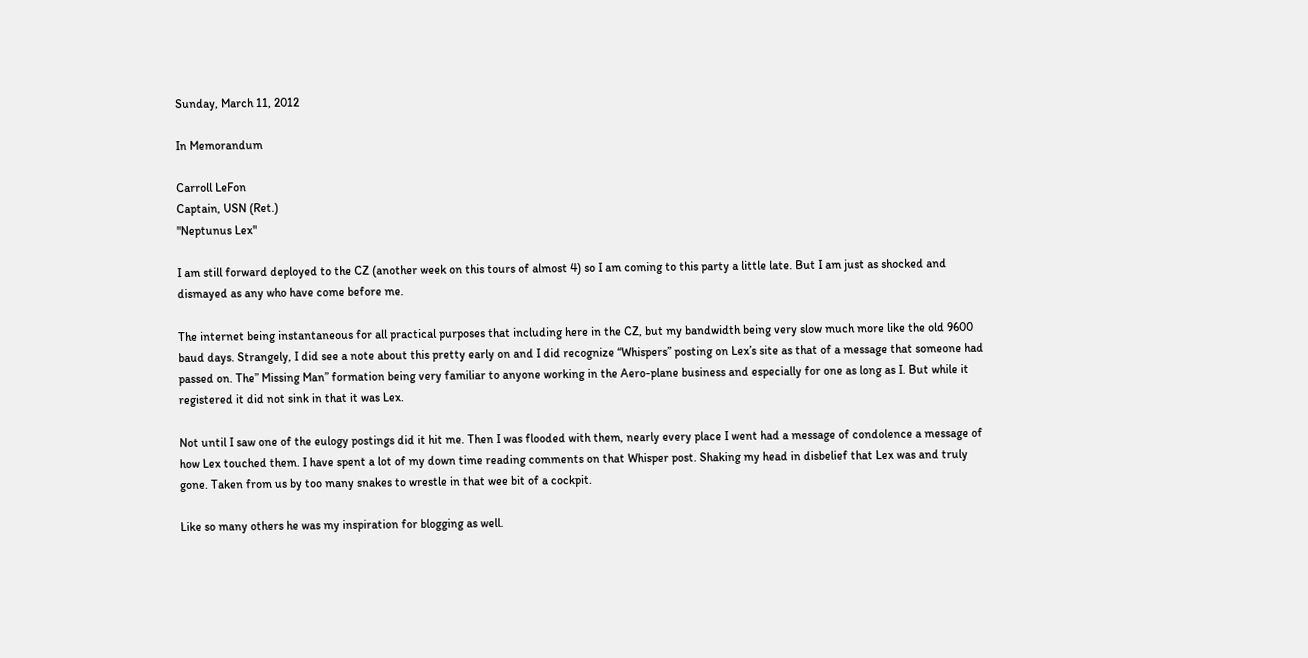Sunday, March 11, 2012

In Memorandum

Carroll LeFon
Captain, USN (Ret.)
"Neptunus Lex"

I am still forward deployed to the CZ (another week on this tours of almost 4) so I am coming to this party a little late. But I am just as shocked and dismayed as any who have come before me.

The internet being instantaneous for all practical purposes that including here in the CZ, but my bandwidth being very slow much more like the old 9600 baud days. Strangely, I did see a note about this pretty early on and I did recognize “Whispers” posting on Lex’s site as that of a message that someone had passed on. The” Missing Man” formation being very familiar to anyone working in the Aero-plane business and especially for one as long as I. But while it registered it did not sink in that it was Lex.

Not until I saw one of the eulogy postings did it hit me. Then I was flooded with them, nearly every place I went had a message of condolence a message of how Lex touched them. I have spent a lot of my down time reading comments on that Whisper post. Shaking my head in disbelief that Lex was and truly gone. Taken from us by too many snakes to wrestle in that wee bit of a cockpit.

Like so many others he was my inspiration for blogging as well.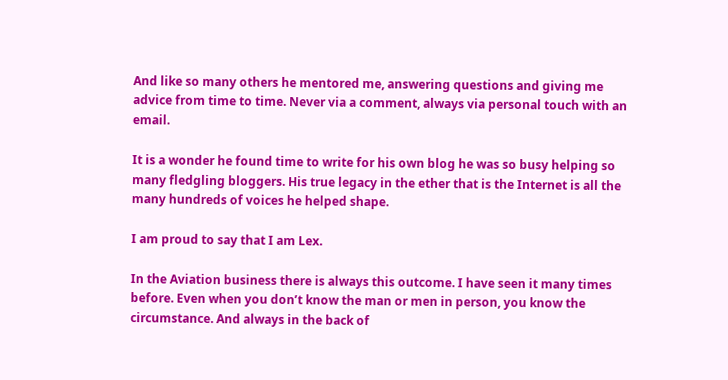And like so many others he mentored me, answering questions and giving me advice from time to time. Never via a comment, always via personal touch with an email.

It is a wonder he found time to write for his own blog he was so busy helping so many fledgling bloggers. His true legacy in the ether that is the Internet is all the many hundreds of voices he helped shape.

I am proud to say that I am Lex.

In the Aviation business there is always this outcome. I have seen it many times before. Even when you don’t know the man or men in person, you know the circumstance. And always in the back of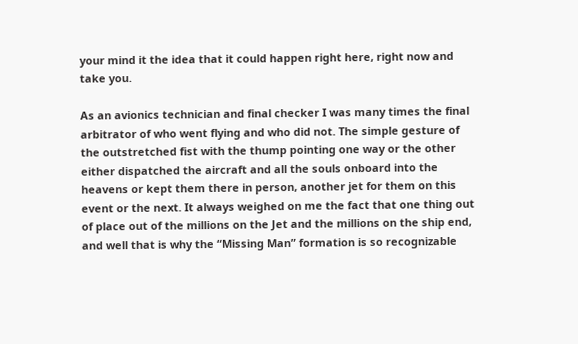your mind it the idea that it could happen right here, right now and take you.

As an avionics technician and final checker I was many times the final arbitrator of who went flying and who did not. The simple gesture of the outstretched fist with the thump pointing one way or the other either dispatched the aircraft and all the souls onboard into the heavens or kept them there in person, another jet for them on this event or the next. It always weighed on me the fact that one thing out of place out of the millions on the Jet and the millions on the ship end, and well that is why the “Missing Man” formation is so recognizable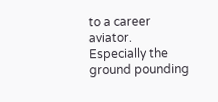to a career aviator. Especially the ground pounding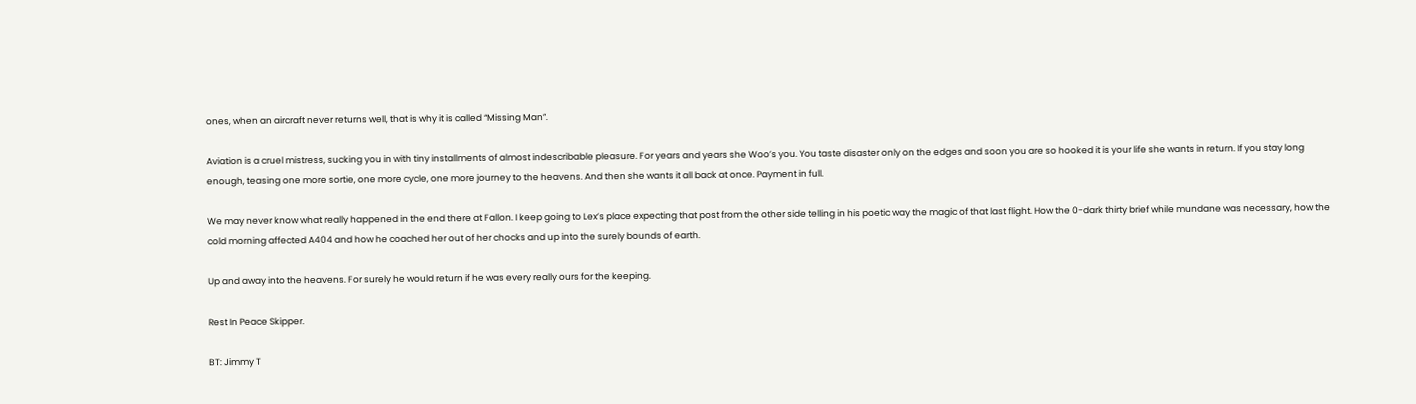ones, when an aircraft never returns well, that is why it is called “Missing Man”.

Aviation is a cruel mistress, sucking you in with tiny installments of almost indescribable pleasure. For years and years she Woo’s you. You taste disaster only on the edges and soon you are so hooked it is your life she wants in return. If you stay long enough, teasing one more sortie, one more cycle, one more journey to the heavens. And then she wants it all back at once. Payment in full.

We may never know what really happened in the end there at Fallon. I keep going to Lex’s place expecting that post from the other side telling in his poetic way the magic of that last flight. How the 0-dark thirty brief while mundane was necessary, how the cold morning affected A404 and how he coached her out of her chocks and up into the surely bounds of earth.

Up and away into the heavens. For surely he would return if he was every really ours for the keeping.

Rest In Peace Skipper.

BT: Jimmy T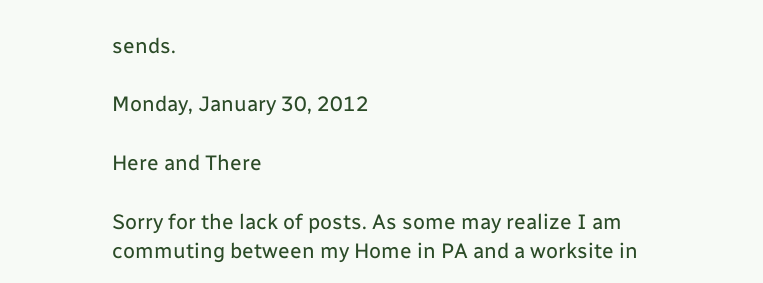sends.

Monday, January 30, 2012

Here and There

Sorry for the lack of posts. As some may realize I am commuting between my Home in PA and a worksite in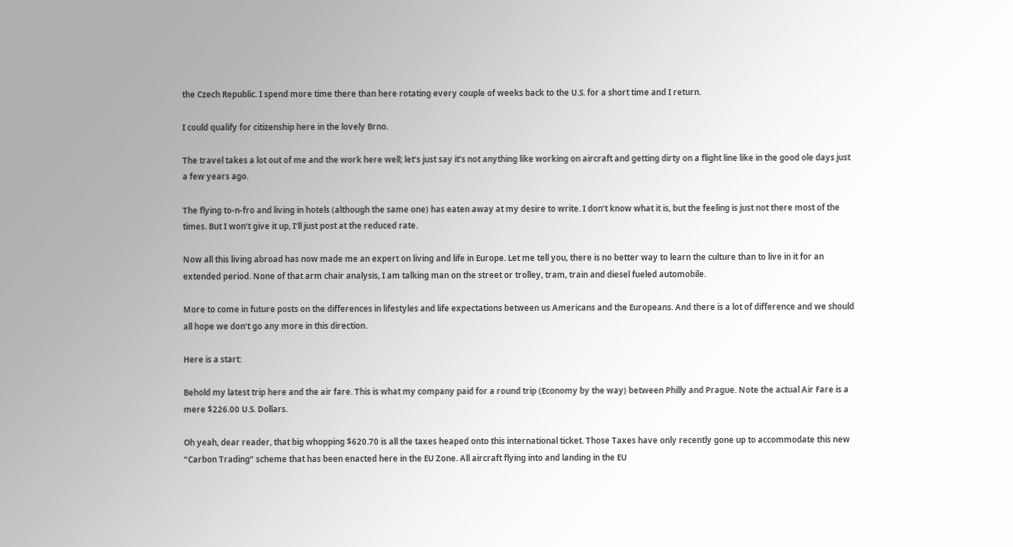the Czech Republic. I spend more time there than here rotating every couple of weeks back to the U.S. for a short time and I return.

I could qualify for citizenship here in the lovely Brno.

The travel takes a lot out of me and the work here well; let’s just say it’s not anything like working on aircraft and getting dirty on a flight line like in the good ole days just a few years ago.

The flying to-n-fro and living in hotels (although the same one) has eaten away at my desire to write. I don’t know what it is, but the feeling is just not there most of the times. But I won’t give it up, I’ll just post at the reduced rate.

Now all this living abroad has now made me an expert on living and life in Europe. Let me tell you, there is no better way to learn the culture than to live in it for an extended period. None of that arm chair analysis, I am talking man on the street or trolley, tram, train and diesel fueled automobile.

More to come in future posts on the differences in lifestyles and life expectations between us Americans and the Europeans. And there is a lot of difference and we should all hope we don’t go any more in this direction.

Here is a start:

Behold my latest trip here and the air fare. This is what my company paid for a round trip (Economy by the way) between Philly and Prague. Note the actual Air Fare is a mere $226.00 U.S. Dollars.

Oh yeah, dear reader, that big whopping $620.70 is all the taxes heaped onto this international ticket. Those Taxes have only recently gone up to accommodate this new “Carbon Trading” scheme that has been enacted here in the EU Zone. All aircraft flying into and landing in the EU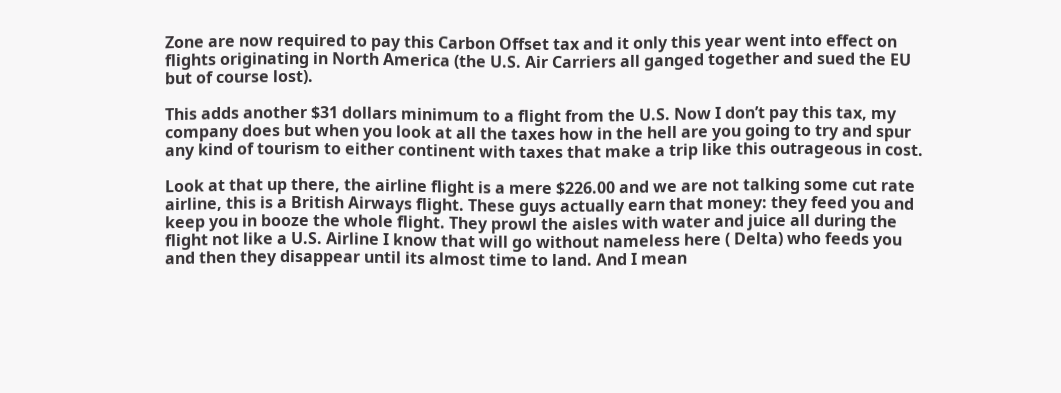Zone are now required to pay this Carbon Offset tax and it only this year went into effect on flights originating in North America (the U.S. Air Carriers all ganged together and sued the EU but of course lost).

This adds another $31 dollars minimum to a flight from the U.S. Now I don’t pay this tax, my company does but when you look at all the taxes how in the hell are you going to try and spur any kind of tourism to either continent with taxes that make a trip like this outrageous in cost.

Look at that up there, the airline flight is a mere $226.00 and we are not talking some cut rate airline, this is a British Airways flight. These guys actually earn that money: they feed you and keep you in booze the whole flight. They prowl the aisles with water and juice all during the flight not like a U.S. Airline I know that will go without nameless here ( Delta) who feeds you and then they disappear until its almost time to land. And I mean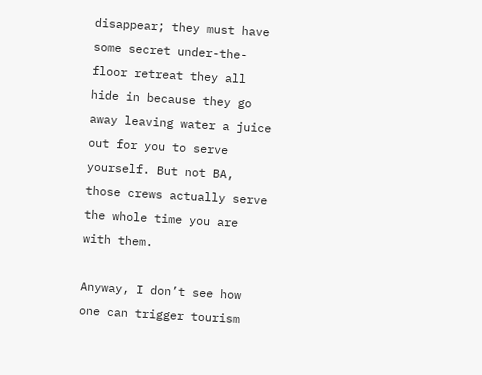disappear; they must have some secret under-the-floor retreat they all hide in because they go away leaving water a juice out for you to serve yourself. But not BA, those crews actually serve the whole time you are with them.

Anyway, I don’t see how one can trigger tourism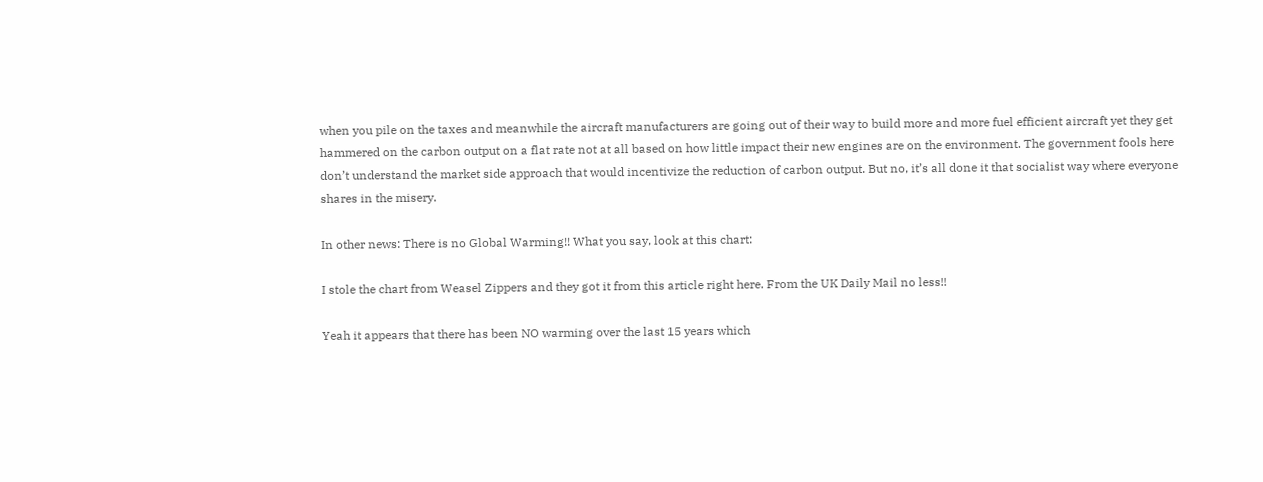when you pile on the taxes and meanwhile the aircraft manufacturers are going out of their way to build more and more fuel efficient aircraft yet they get hammered on the carbon output on a flat rate not at all based on how little impact their new engines are on the environment. The government fools here don’t understand the market side approach that would incentivize the reduction of carbon output. But no, it’s all done it that socialist way where everyone shares in the misery.

In other news: There is no Global Warming!! What you say, look at this chart:

I stole the chart from Weasel Zippers and they got it from this article right here. From the UK Daily Mail no less!!

Yeah it appears that there has been NO warming over the last 15 years which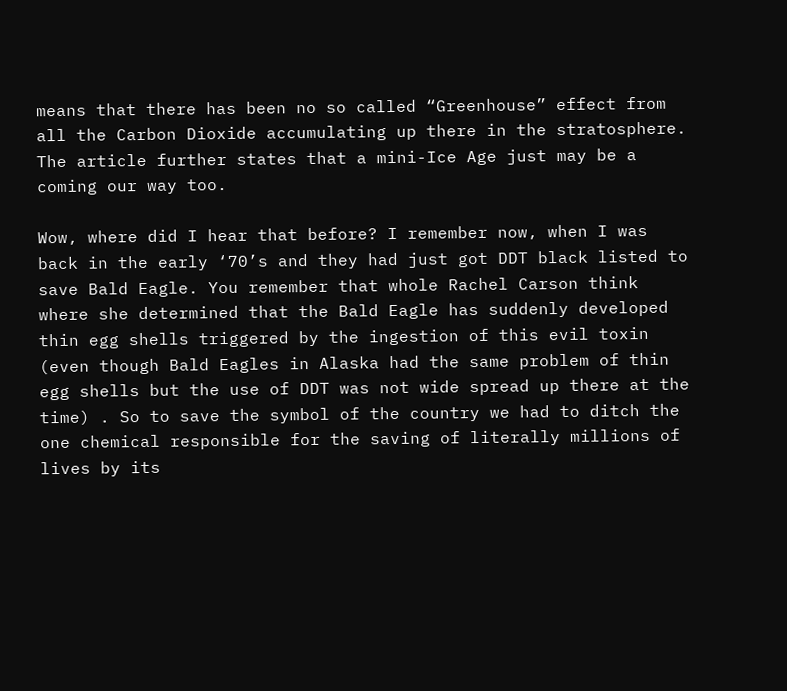means that there has been no so called “Greenhouse” effect from all the Carbon Dioxide accumulating up there in the stratosphere. The article further states that a mini-Ice Age just may be a coming our way too.

Wow, where did I hear that before? I remember now, when I was back in the early ‘70’s and they had just got DDT black listed to save Bald Eagle. You remember that whole Rachel Carson think where she determined that the Bald Eagle has suddenly developed thin egg shells triggered by the ingestion of this evil toxin (even though Bald Eagles in Alaska had the same problem of thin egg shells but the use of DDT was not wide spread up there at the time) . So to save the symbol of the country we had to ditch the one chemical responsible for the saving of literally millions of lives by its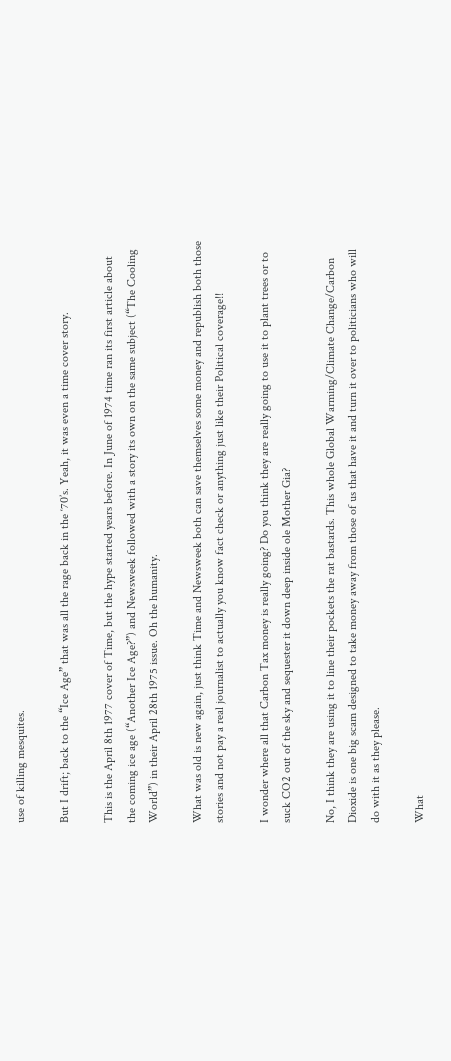use of killing mesquites.

But I drift; back to the “Ice Age” that was all the rage back in the ‘70’s. Yeah, it was even a time cover story.

This is the April 8th 1977 cover of Time, but the hype started years before. In June of 1974 time ran its first article about the coming ice age (“Another Ice Age?”) and Newsweek followed with a story its own on the same subject (“The Cooling World”) in their April 28th 1975 issue. Oh the humanity.

What was old is new again, just think Time and Newsweek both can save themselves some money and republish both those stories and not pay a real journalist to actually you know fact check or anything just like their Political coverage!!

I wonder where all that Carbon Tax money is really going? Do you think they are really going to use it to plant trees or to suck CO2 out of the sky and sequester it down deep inside ole Mother Gia?

No, I think they are using it to line their pockets the rat bastards. This whole Global Warming/Climate Change/Carbon Dioxide is one big scam designed to take money away from those of us that have it and turn it over to politicians who will do with it as they please.

What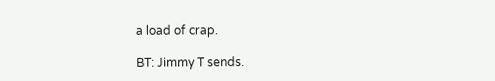a load of crap.

BT: Jimmy T sends.